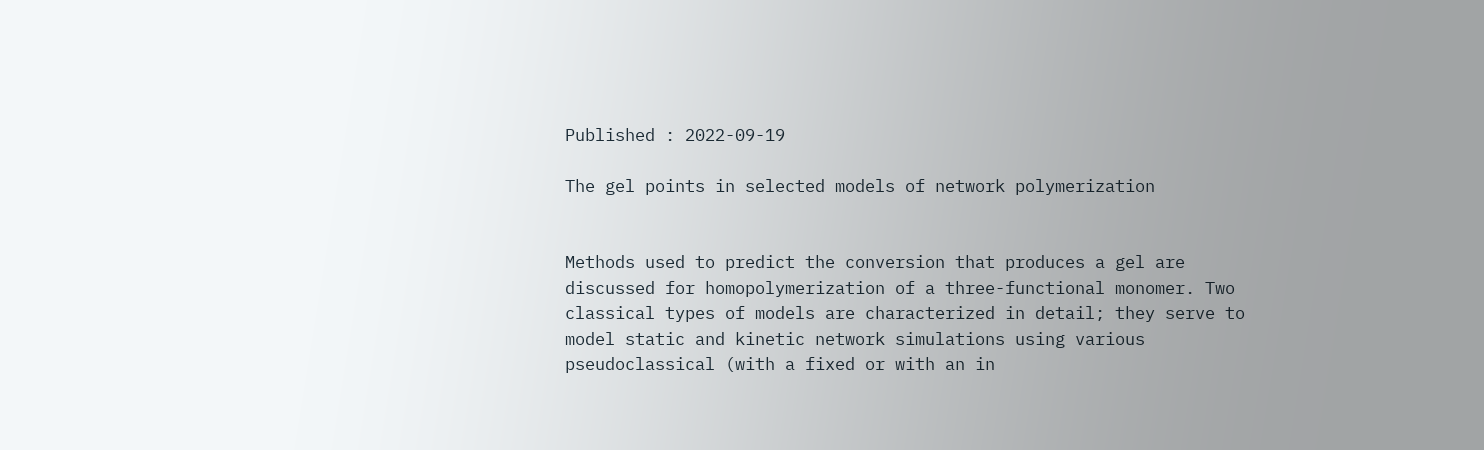Published : 2022-09-19

The gel points in selected models of network polymerization


Methods used to predict the conversion that produces a gel are discussed for homopolymerization of a three-functional monomer. Two classical types of models are characterized in detail; they serve to model static and kinetic network simulations using various pseudoclassical (with a fixed or with an in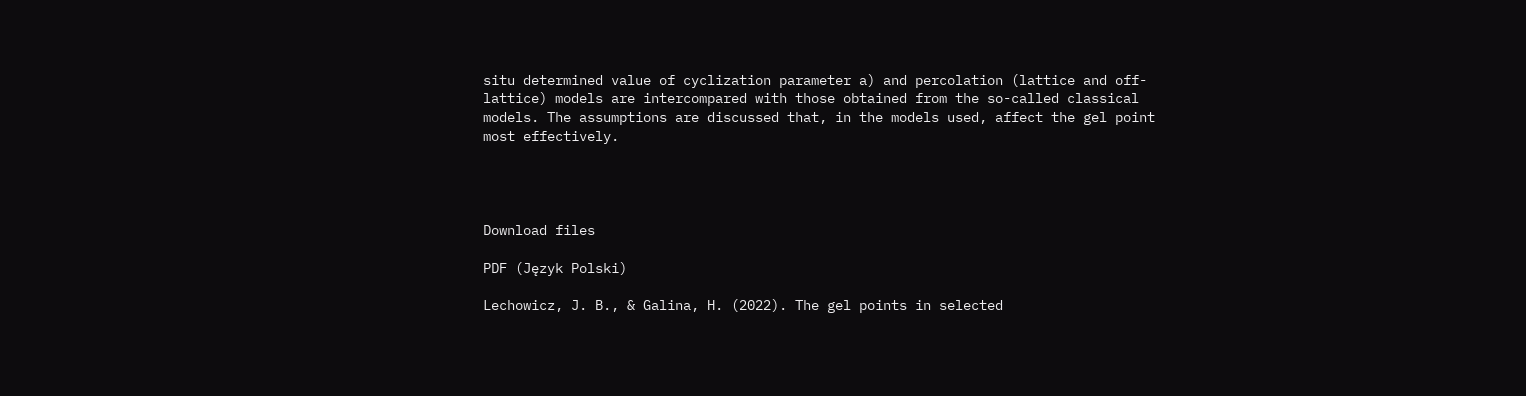situ determined value of cyclization parameter a) and percolation (lattice and off-lattice) models are intercompared with those obtained from the so-called classical models. The assumptions are discussed that, in the models used, affect the gel point most effectively.




Download files

PDF (Język Polski)

Lechowicz, J. B., & Galina, H. (2022). The gel points in selected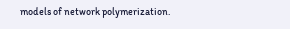models of network polymerization.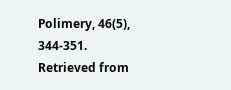Polimery, 46(5), 344-351. Retrieved from